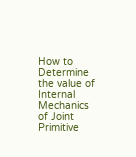How to Determine the value of Internal Mechanics of Joint Primitive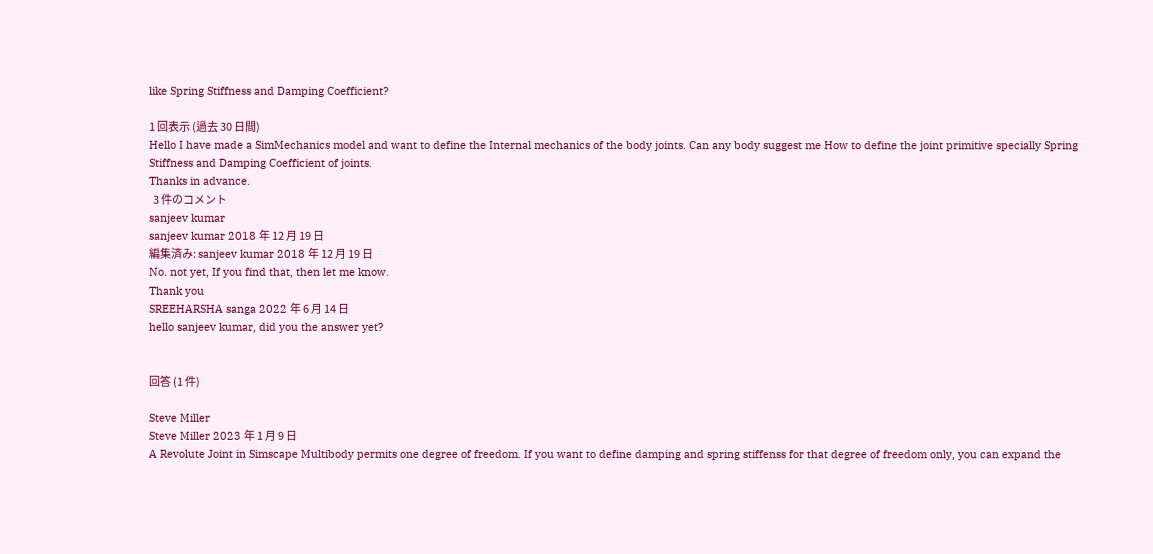like Spring Stiffness and Damping Coefficient?

1 回表示 (過去 30 日間)
Hello I have made a SimMechanics model and want to define the Internal mechanics of the body joints. Can any body suggest me How to define the joint primitive specially Spring Stiffness and Damping Coefficient of joints.
Thanks in advance.
  3 件のコメント
sanjeev kumar
sanjeev kumar 2018 年 12 月 19 日
編集済み: sanjeev kumar 2018 年 12 月 19 日
No. not yet, If you find that, then let me know.
Thank you
SREEHARSHA sanga 2022 年 6 月 14 日
hello sanjeev kumar, did you the answer yet?


回答 (1 件)

Steve Miller
Steve Miller 2023 年 1 月 9 日
A Revolute Joint in Simscape Multibody permits one degree of freedom. If you want to define damping and spring stiffenss for that degree of freedom only, you can expand the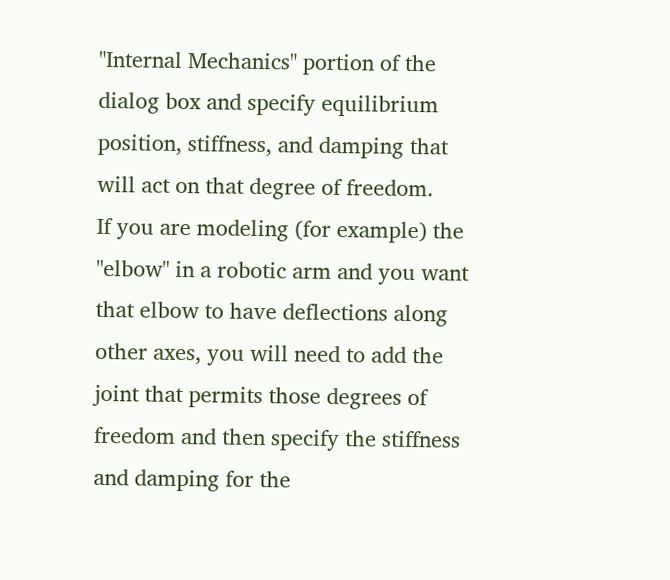"Internal Mechanics" portion of the dialog box and specify equilibrium position, stiffness, and damping that will act on that degree of freedom.
If you are modeling (for example) the "elbow" in a robotic arm and you want that elbow to have deflections along other axes, you will need to add the joint that permits those degrees of freedom and then specify the stiffness and damping for the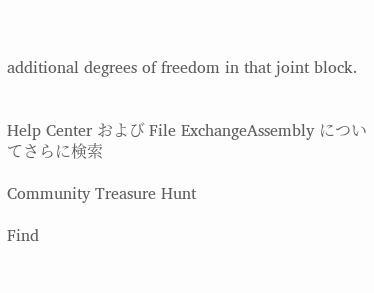additional degrees of freedom in that joint block.


Help Center および File ExchangeAssembly についてさらに検索

Community Treasure Hunt

Find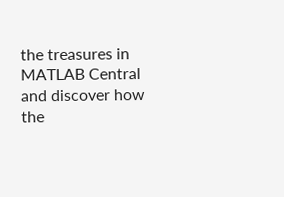the treasures in MATLAB Central and discover how the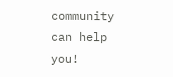community can help you!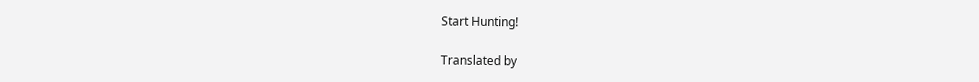Start Hunting!

Translated by